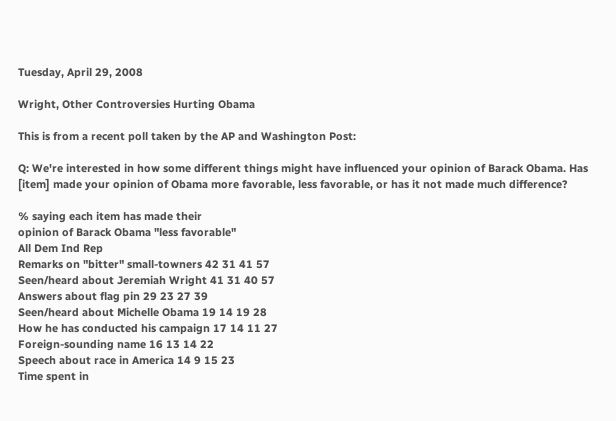Tuesday, April 29, 2008

Wright, Other Controversies Hurting Obama

This is from a recent poll taken by the AP and Washington Post:

Q: We're interested in how some different things might have influenced your opinion of Barack Obama. Has [item] made your opinion of Obama more favorable, less favorable, or has it not made much difference?

% saying each item has made their
opinion of Barack Obama "less favorable"
All Dem Ind Rep
Remarks on "bitter" small-towners 42 31 41 57
Seen/heard about Jeremiah Wright 41 31 40 57
Answers about flag pin 29 23 27 39
Seen/heard about Michelle Obama 19 14 19 28
How he has conducted his campaign 17 14 11 27
Foreign-sounding name 16 13 14 22
Speech about race in America 14 9 15 23
Time spent in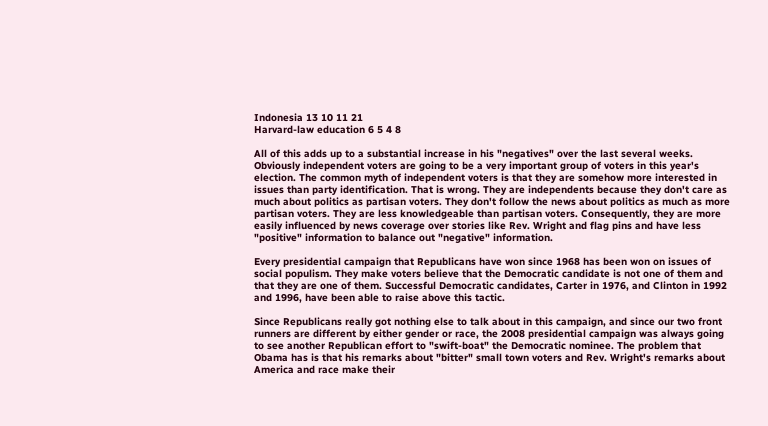Indonesia 13 10 11 21
Harvard-law education 6 5 4 8

All of this adds up to a substantial increase in his "negatives" over the last several weeks. Obviously independent voters are going to be a very important group of voters in this year's election. The common myth of independent voters is that they are somehow more interested in issues than party identification. That is wrong. They are independents because they don't care as much about politics as partisan voters. They don't follow the news about politics as much as more partisan voters. They are less knowledgeable than partisan voters. Consequently, they are more easily influenced by news coverage over stories like Rev. Wright and flag pins and have less "positive" information to balance out "negative" information.

Every presidential campaign that Republicans have won since 1968 has been won on issues of social populism. They make voters believe that the Democratic candidate is not one of them and that they are one of them. Successful Democratic candidates, Carter in 1976, and Clinton in 1992 and 1996, have been able to raise above this tactic.

Since Republicans really got nothing else to talk about in this campaign, and since our two front runners are different by either gender or race, the 2008 presidential campaign was always going to see another Republican effort to "swift-boat" the Democratic nominee. The problem that Obama has is that his remarks about "bitter" small town voters and Rev. Wright's remarks about America and race make their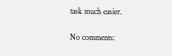task much easier.

No comments: